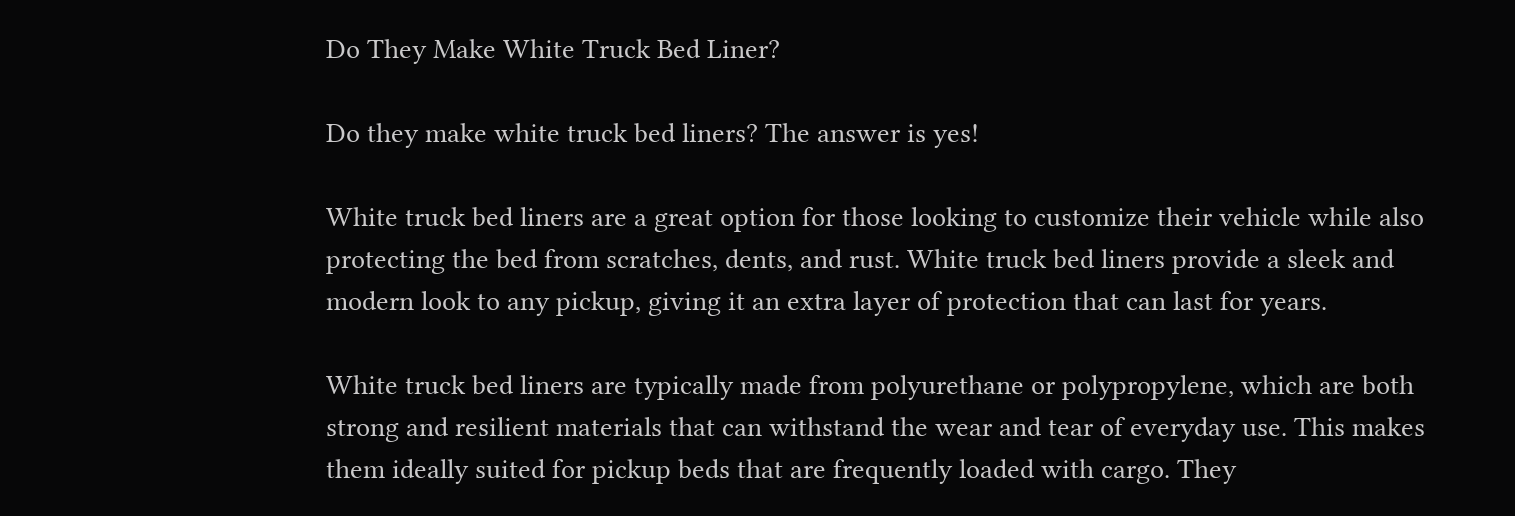Do They Make White Truck Bed Liner?

Do they make white truck bed liners? The answer is yes!

White truck bed liners are a great option for those looking to customize their vehicle while also protecting the bed from scratches, dents, and rust. White truck bed liners provide a sleek and modern look to any pickup, giving it an extra layer of protection that can last for years.

White truck bed liners are typically made from polyurethane or polypropylene, which are both strong and resilient materials that can withstand the wear and tear of everyday use. This makes them ideally suited for pickup beds that are frequently loaded with cargo. They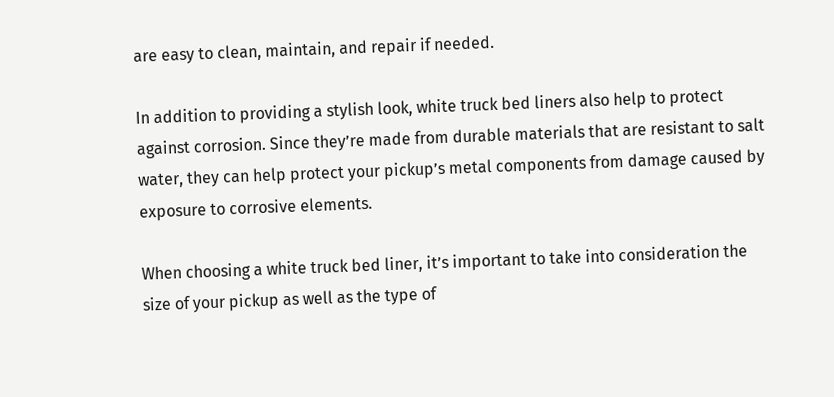are easy to clean, maintain, and repair if needed.

In addition to providing a stylish look, white truck bed liners also help to protect against corrosion. Since they’re made from durable materials that are resistant to salt water, they can help protect your pickup’s metal components from damage caused by exposure to corrosive elements.

When choosing a white truck bed liner, it’s important to take into consideration the size of your pickup as well as the type of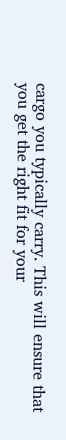cargo you typically carry. This will ensure that you get the right fit for your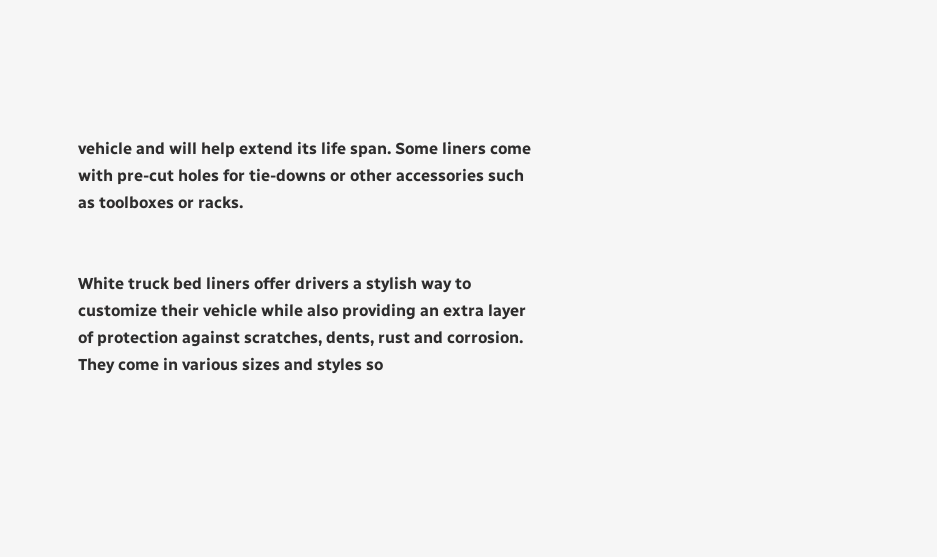vehicle and will help extend its life span. Some liners come with pre-cut holes for tie-downs or other accessories such as toolboxes or racks.


White truck bed liners offer drivers a stylish way to customize their vehicle while also providing an extra layer of protection against scratches, dents, rust and corrosion. They come in various sizes and styles so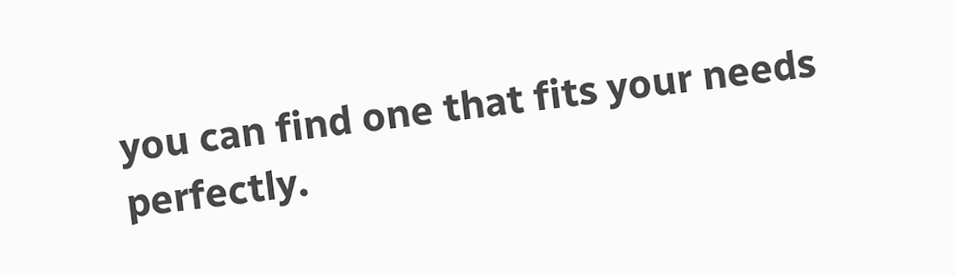you can find one that fits your needs perfectly.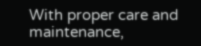With proper care and maintenance,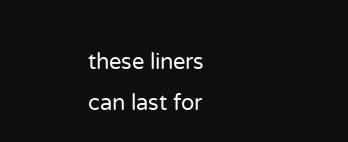these liners can last for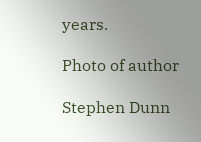years.

Photo of author

Stephen Dunn